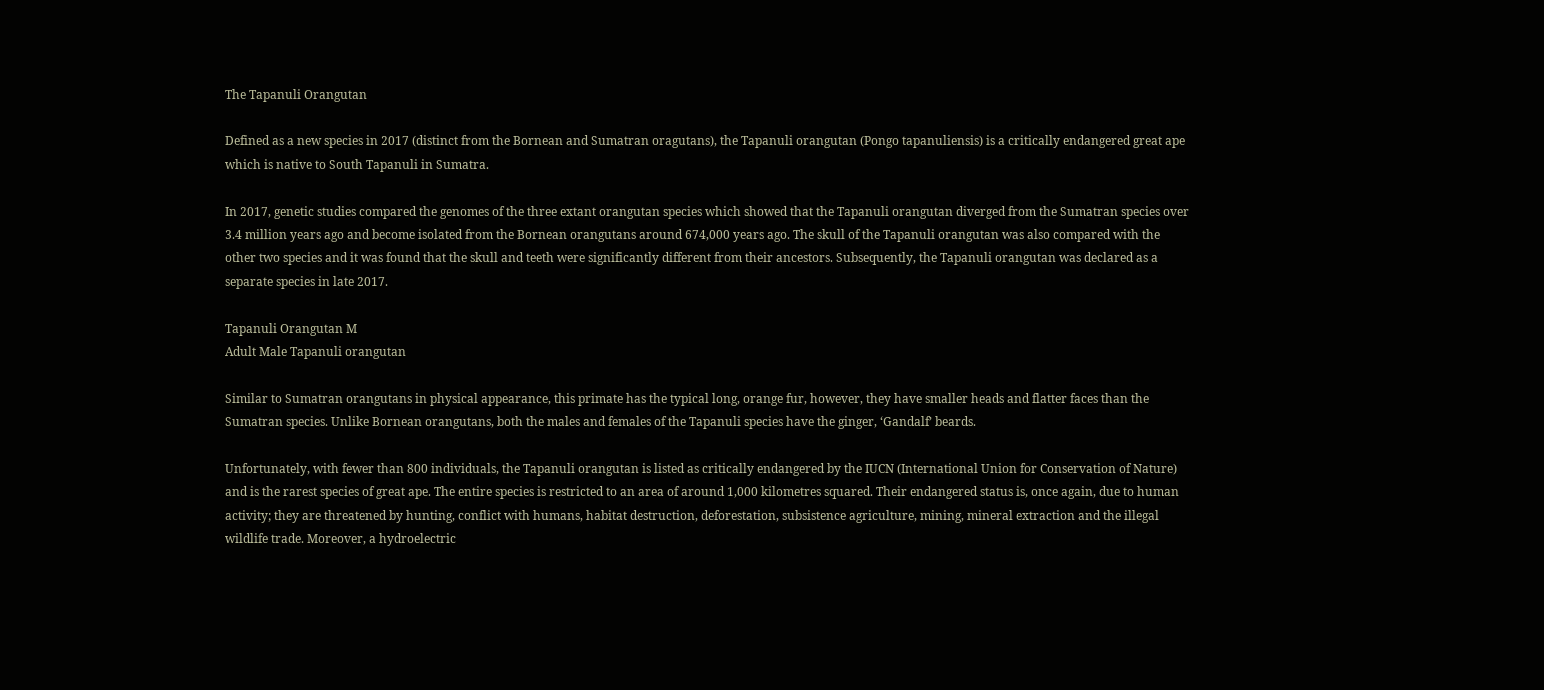The Tapanuli Orangutan

Defined as a new species in 2017 (distinct from the Bornean and Sumatran oragutans), the Tapanuli orangutan (Pongo tapanuliensis) is a critically endangered great ape which is native to South Tapanuli in Sumatra.

In 2017, genetic studies compared the genomes of the three extant orangutan species which showed that the Tapanuli orangutan diverged from the Sumatran species over 3.4 million years ago and become isolated from the Bornean orangutans around 674,000 years ago. The skull of the Tapanuli orangutan was also compared with the other two species and it was found that the skull and teeth were significantly different from their ancestors. Subsequently, the Tapanuli orangutan was declared as a separate species in late 2017.

Tapanuli Orangutan M
Adult Male Tapanuli orangutan

Similar to Sumatran orangutans in physical appearance, this primate has the typical long, orange fur, however, they have smaller heads and flatter faces than the Sumatran species. Unlike Bornean orangutans, both the males and females of the Tapanuli species have the ginger, ‘Gandalf’ beards.

Unfortunately, with fewer than 800 individuals, the Tapanuli orangutan is listed as critically endangered by the IUCN (International Union for Conservation of Nature) and is the rarest species of great ape. The entire species is restricted to an area of around 1,000 kilometres squared. Their endangered status is, once again, due to human activity; they are threatened by hunting, conflict with humans, habitat destruction, deforestation, subsistence agriculture, mining, mineral extraction and the illegal wildlife trade. Moreover, a hydroelectric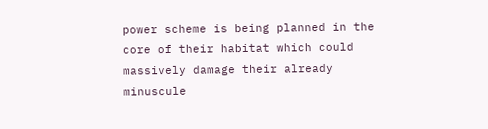power scheme is being planned in the core of their habitat which could massively damage their already minuscule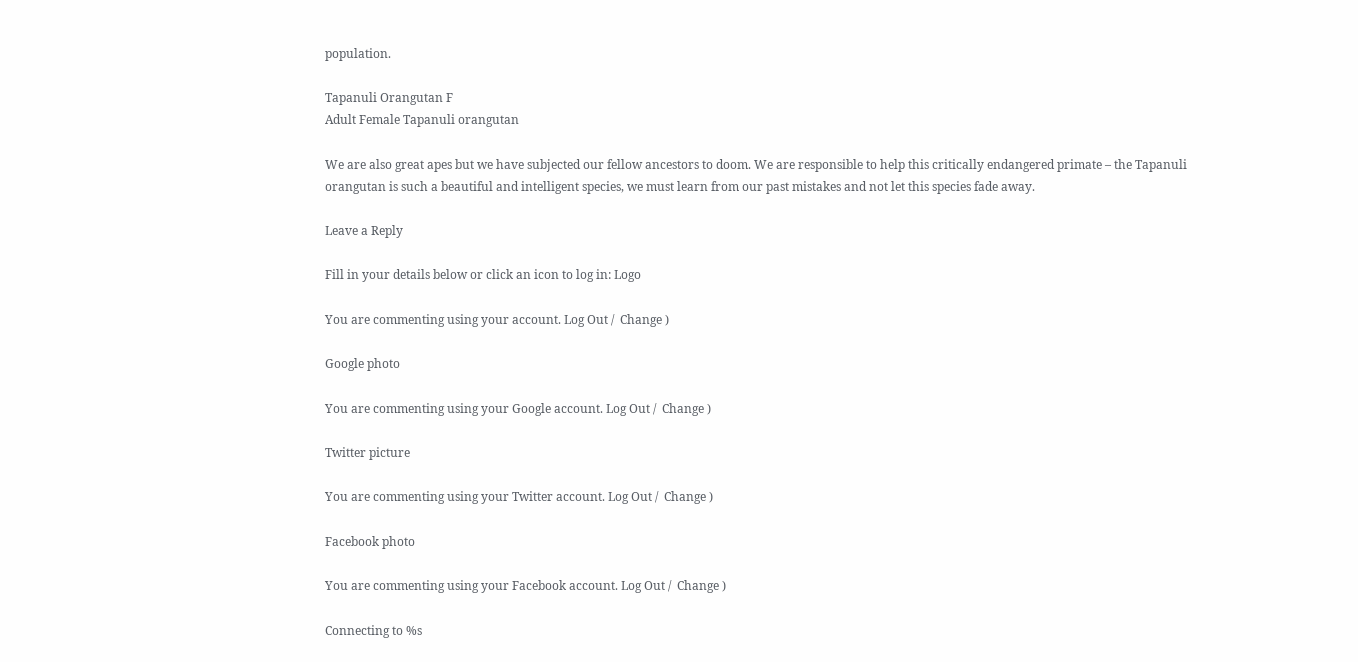population.

Tapanuli Orangutan F
Adult Female Tapanuli orangutan

We are also great apes but we have subjected our fellow ancestors to doom. We are responsible to help this critically endangered primate – the Tapanuli orangutan is such a beautiful and intelligent species, we must learn from our past mistakes and not let this species fade away.

Leave a Reply

Fill in your details below or click an icon to log in: Logo

You are commenting using your account. Log Out /  Change )

Google photo

You are commenting using your Google account. Log Out /  Change )

Twitter picture

You are commenting using your Twitter account. Log Out /  Change )

Facebook photo

You are commenting using your Facebook account. Log Out /  Change )

Connecting to %s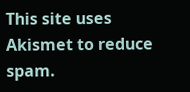This site uses Akismet to reduce spam.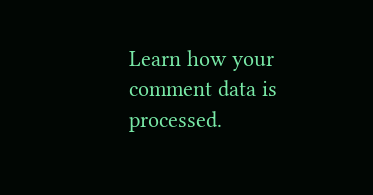Learn how your comment data is processed.